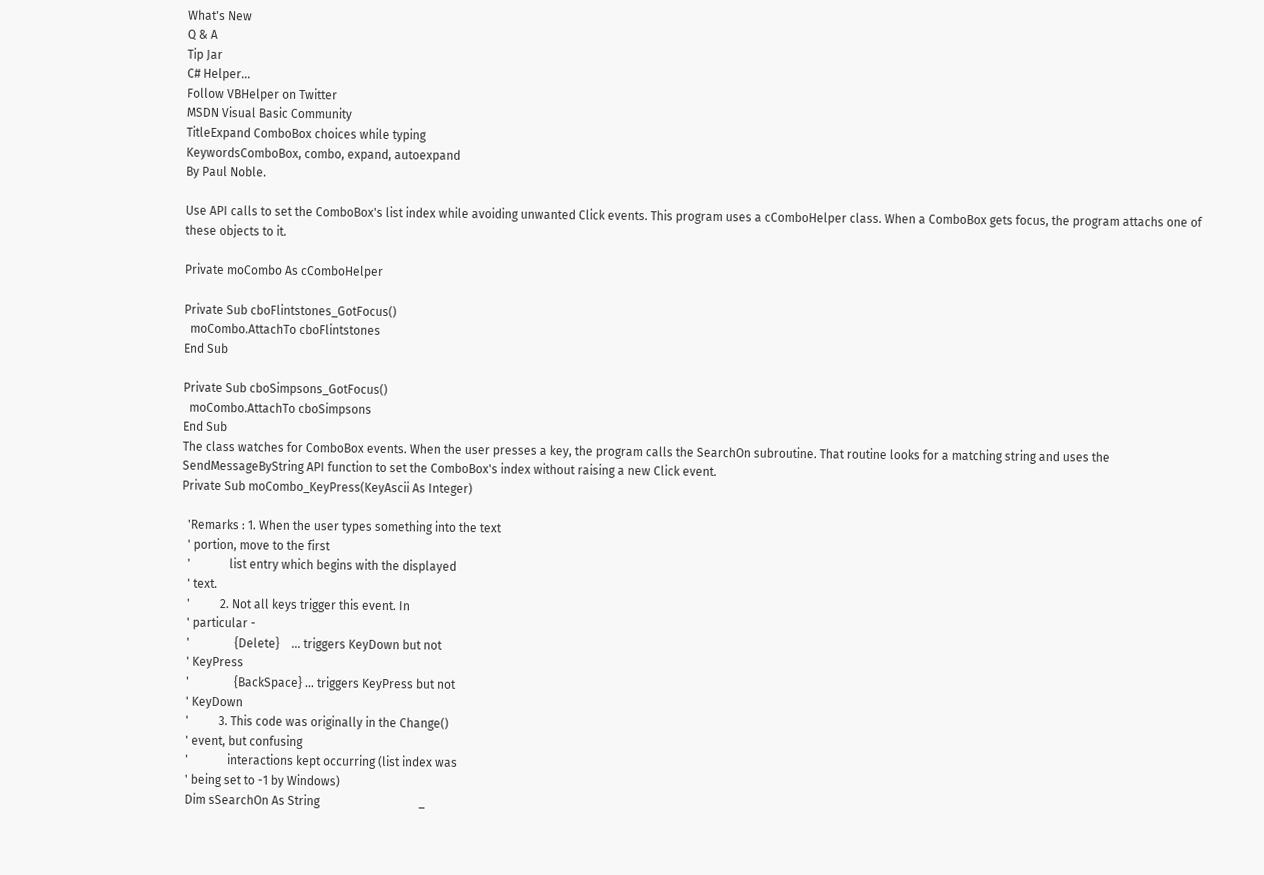What's New
Q & A
Tip Jar
C# Helper...
Follow VBHelper on Twitter
MSDN Visual Basic Community
TitleExpand ComboBox choices while typing
KeywordsComboBox, combo, expand, autoexpand
By Paul Noble.

Use API calls to set the ComboBox's list index while avoiding unwanted Click events. This program uses a cComboHelper class. When a ComboBox gets focus, the program attachs one of these objects to it.

Private moCombo As cComboHelper

Private Sub cboFlintstones_GotFocus()
  moCombo.AttachTo cboFlintstones
End Sub

Private Sub cboSimpsons_GotFocus()
  moCombo.AttachTo cboSimpsons
End Sub
The class watches for ComboBox events. When the user presses a key, the program calls the SearchOn subroutine. That routine looks for a matching string and uses the SendMessageByString API function to set the ComboBox's index without raising a new Click event.
Private Sub moCombo_KeyPress(KeyAscii As Integer)

  'Remarks : 1. When the user types something into the text
  ' portion, move to the first
  '             list entry which begins with the displayed
  ' text.
  '          2. Not all keys trigger this event. In
  ' particular -
  '               {Delete}    ... triggers KeyDown but not
  ' KeyPress
  '               {BackSpace} ... triggers KeyPress but not
  ' KeyDown
  '          3. This code was originally in the Change()
  ' event, but confusing
  '             interactions kept occurring (list index was
  ' being set to -1 by Windows)
  Dim sSearchOn As String                                 _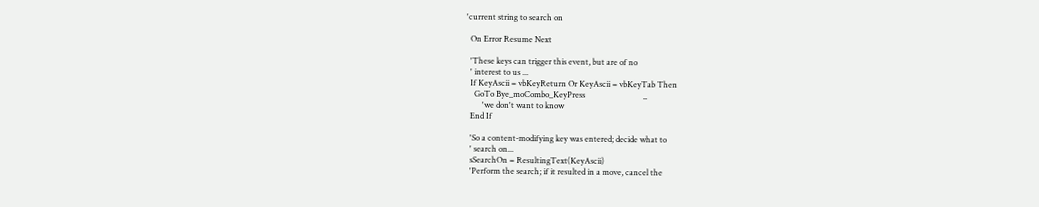'current string to search on

  On Error Resume Next

  'These keys can trigger this event, but are of no
  ' interest to us ...
  If KeyAscii = vbKeyReturn Or KeyAscii = vbKeyTab Then
    GoTo Bye_moCombo_KeyPress                             _
        'we don't want to know
  End If

  'So a content-modifying key was entered; decide what to
  ' search on...
  sSearchOn = ResultingText(KeyAscii)
  'Perform the search; if it resulted in a move, cancel the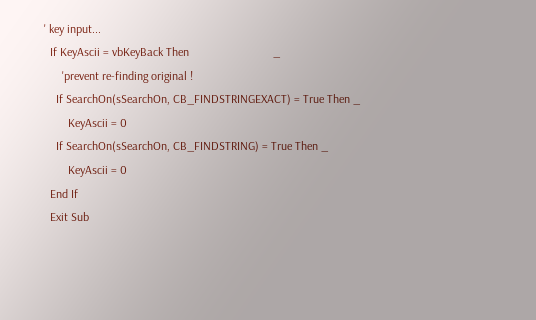' key input...
  If KeyAscii = vbKeyBack Then                            _
      'prevent re-finding original !
    If SearchOn(sSearchOn, CB_FINDSTRINGEXACT) = True Then _
        KeyAscii = 0
    If SearchOn(sSearchOn, CB_FINDSTRING) = True Then _
        KeyAscii = 0
  End If
  Exit Sub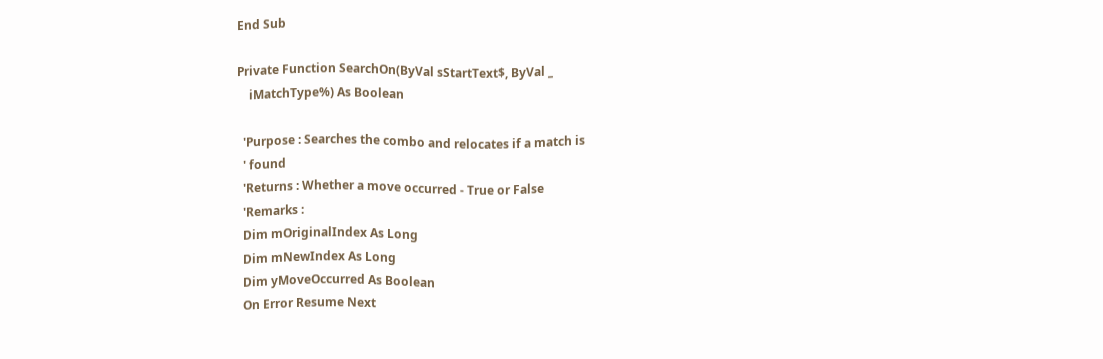End Sub

Private Function SearchOn(ByVal sStartText$, ByVal _
    iMatchType%) As Boolean

  'Purpose : Searches the combo and relocates if a match is
  ' found
  'Returns : Whether a move occurred - True or False
  'Remarks :
  Dim mOriginalIndex As Long
  Dim mNewIndex As Long
  Dim yMoveOccurred As Boolean
  On Error Resume Next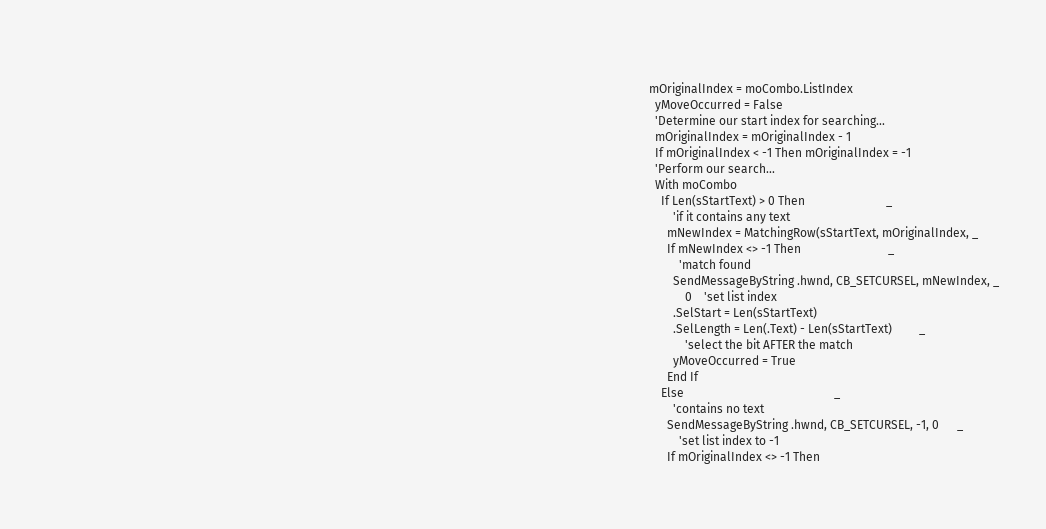mOriginalIndex = moCombo.ListIndex
  yMoveOccurred = False
  'Determine our start index for searching...
  mOriginalIndex = mOriginalIndex - 1
  If mOriginalIndex < -1 Then mOriginalIndex = -1
  'Perform our search...
  With moCombo
    If Len(sStartText) > 0 Then                           _
        'if it contains any text
      mNewIndex = MatchingRow(sStartText, mOriginalIndex, _
      If mNewIndex <> -1 Then                             _
          'match found
        SendMessageByString .hwnd, CB_SETCURSEL, mNewIndex, _
            0    'set list index
        .SelStart = Len(sStartText)
        .SelLength = Len(.Text) - Len(sStartText)         _
            'select the bit AFTER the match
        yMoveOccurred = True
      End If
    Else                                                  _
        'contains no text
      SendMessageByString .hwnd, CB_SETCURSEL, -1, 0      _
          'set list index to -1
      If mOriginalIndex <> -1 Then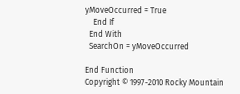yMoveOccurred = True
    End If
  End With
  SearchOn = yMoveOccurred

End Function
Copyright © 1997-2010 Rocky Mountain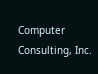Computer Consulting, Inc.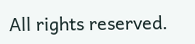All rights reserved.